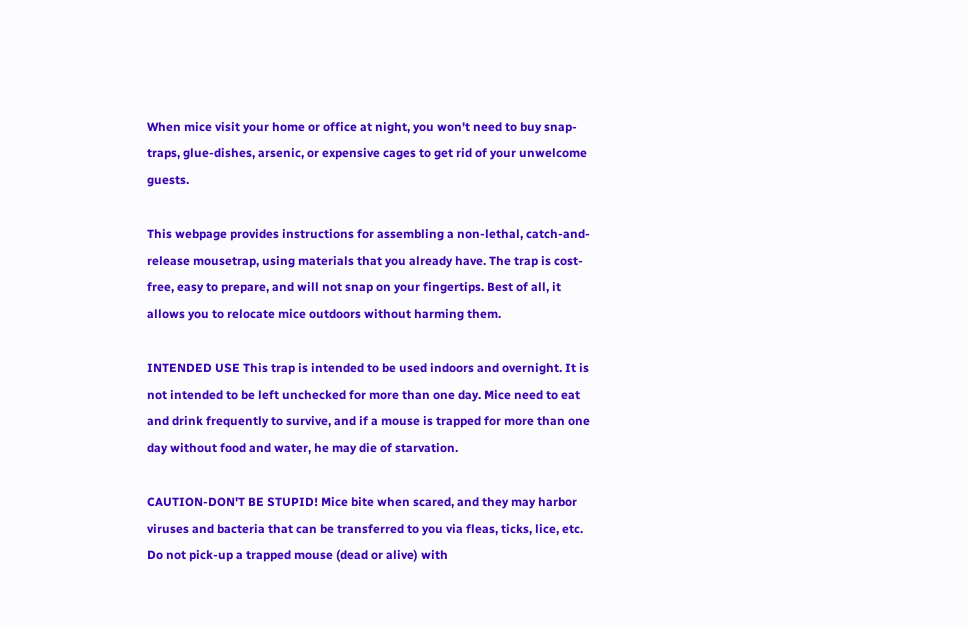When mice visit your home or office at night, you won't need to buy snap-traps, glue-dishes, arsenic, or expensive cages to get rid of your unwelcome guests.

This webpage provides instructions for assembling a non-lethal, catch-and-release mousetrap, using materials that you already have. The trap is cost-free, easy to prepare, and will not snap on your fingertips. Best of all, it allows you to relocate mice outdoors without harming them.

INTENDED USE This trap is intended to be used indoors and overnight. It is not intended to be left unchecked for more than one day. Mice need to eat and drink frequently to survive, and if a mouse is trapped for more than one day without food and water, he may die of starvation.

CAUTION-DON'T BE STUPID! Mice bite when scared, and they may harbor viruses and bacteria that can be transferred to you via fleas, ticks, lice, etc. Do not pick-up a trapped mouse (dead or alive) with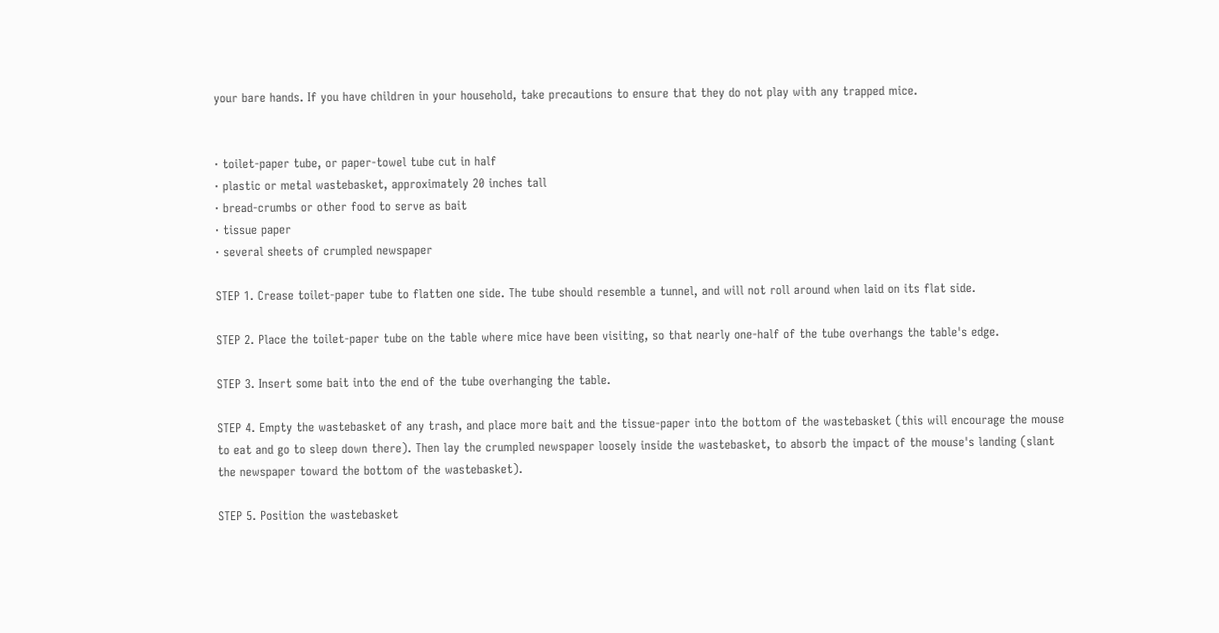your bare hands. If you have children in your household, take precautions to ensure that they do not play with any trapped mice.


· toilet-paper tube, or paper-towel tube cut in half
· plastic or metal wastebasket, approximately 20 inches tall
· bread-crumbs or other food to serve as bait
· tissue paper
· several sheets of crumpled newspaper

STEP 1. Crease toilet-paper tube to flatten one side. The tube should resemble a tunnel, and will not roll around when laid on its flat side.

STEP 2. Place the toilet-paper tube on the table where mice have been visiting, so that nearly one-half of the tube overhangs the table's edge.

STEP 3. Insert some bait into the end of the tube overhanging the table.

STEP 4. Empty the wastebasket of any trash, and place more bait and the tissue-paper into the bottom of the wastebasket (this will encourage the mouse to eat and go to sleep down there). Then lay the crumpled newspaper loosely inside the wastebasket, to absorb the impact of the mouse's landing (slant the newspaper toward the bottom of the wastebasket).

STEP 5. Position the wastebasket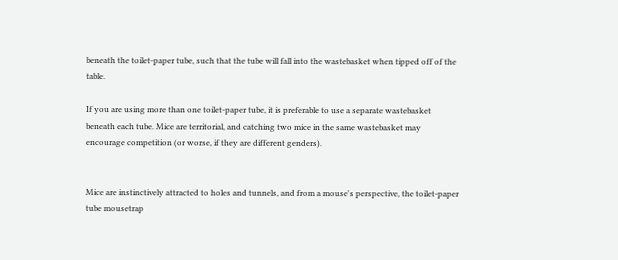beneath the toilet-paper tube, such that the tube will fall into the wastebasket when tipped off of the table.

If you are using more than one toilet-paper tube, it is preferable to use a separate wastebasket beneath each tube. Mice are territorial, and catching two mice in the same wastebasket may encourage competition (or worse, if they are different genders).


Mice are instinctively attracted to holes and tunnels, and from a mouse's perspective, the toilet-paper tube mousetrap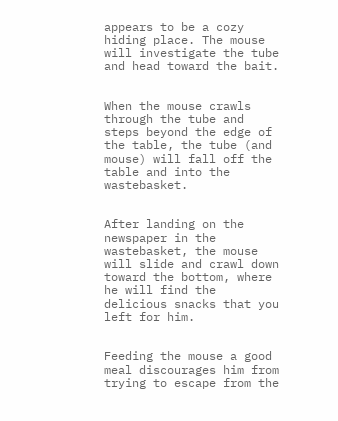appears to be a cozy hiding place. The mouse will investigate the tube and head toward the bait.


When the mouse crawls through the tube and steps beyond the edge of the table, the tube (and mouse) will fall off the table and into the wastebasket.


After landing on the newspaper in the wastebasket, the mouse will slide and crawl down toward the bottom, where he will find the delicious snacks that you left for him.


Feeding the mouse a good meal discourages him from trying to escape from the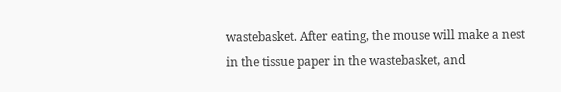wastebasket. After eating, the mouse will make a nest in the tissue paper in the wastebasket, and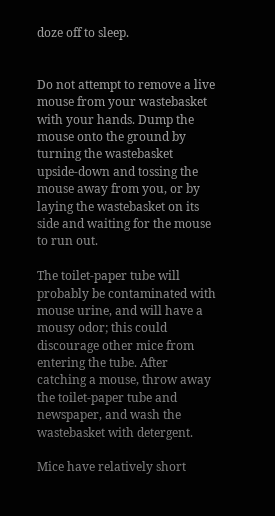doze off to sleep.


Do not attempt to remove a live mouse from your wastebasket with your hands. Dump the mouse onto the ground by turning the wastebasket upside-down and tossing the mouse away from you, or by laying the wastebasket on its side and waiting for the mouse to run out.

The toilet-paper tube will probably be contaminated with mouse urine, and will have a mousy odor; this could discourage other mice from entering the tube. After catching a mouse, throw away the toilet-paper tube and newspaper, and wash the wastebasket with detergent.

Mice have relatively short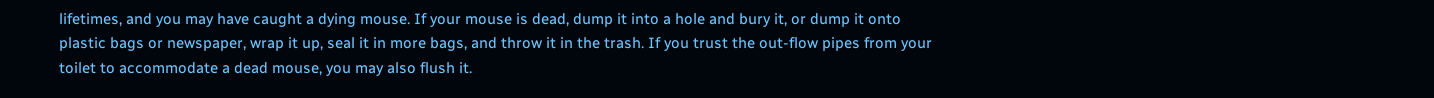lifetimes, and you may have caught a dying mouse. If your mouse is dead, dump it into a hole and bury it, or dump it onto plastic bags or newspaper, wrap it up, seal it in more bags, and throw it in the trash. If you trust the out-flow pipes from your toilet to accommodate a dead mouse, you may also flush it.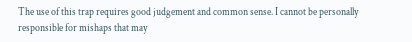The use of this trap requires good judgement and common sense. I cannot be personally responsible for mishaps that may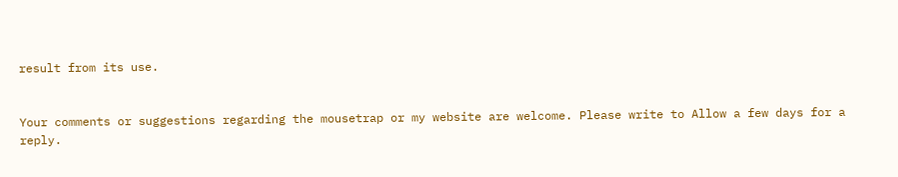result from its use.


Your comments or suggestions regarding the mousetrap or my website are welcome. Please write to Allow a few days for a reply.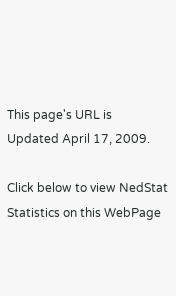This page's URL is
Updated April 17, 2009.

Click below to view NedStat Statistics on this WebPage